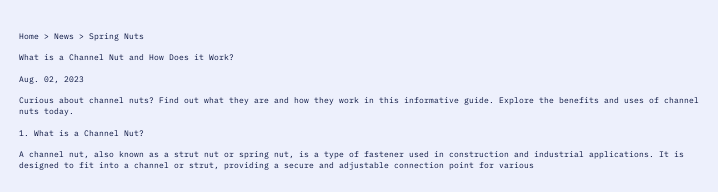Home > News > Spring Nuts

What is a Channel Nut and How Does it Work?

Aug. 02, 2023

Curious about channel nuts? Find out what they are and how they work in this informative guide. Explore the benefits and uses of channel nuts today.

1. What is a Channel Nut?

A channel nut, also known as a strut nut or spring nut, is a type of fastener used in construction and industrial applications. It is designed to fit into a channel or strut, providing a secure and adjustable connection point for various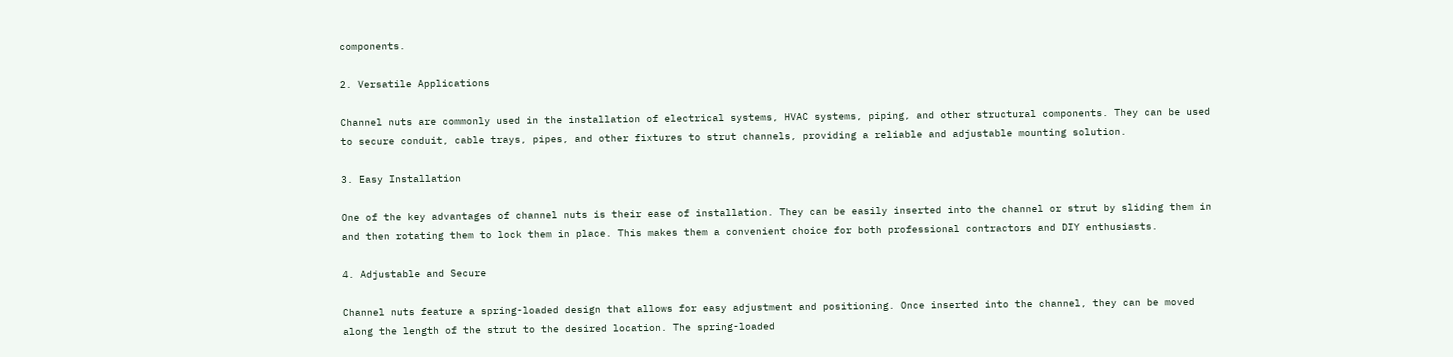components.

2. Versatile Applications

Channel nuts are commonly used in the installation of electrical systems, HVAC systems, piping, and other structural components. They can be used to secure conduit, cable trays, pipes, and other fixtures to strut channels, providing a reliable and adjustable mounting solution.

3. Easy Installation

One of the key advantages of channel nuts is their ease of installation. They can be easily inserted into the channel or strut by sliding them in and then rotating them to lock them in place. This makes them a convenient choice for both professional contractors and DIY enthusiasts.

4. Adjustable and Secure

Channel nuts feature a spring-loaded design that allows for easy adjustment and positioning. Once inserted into the channel, they can be moved along the length of the strut to the desired location. The spring-loaded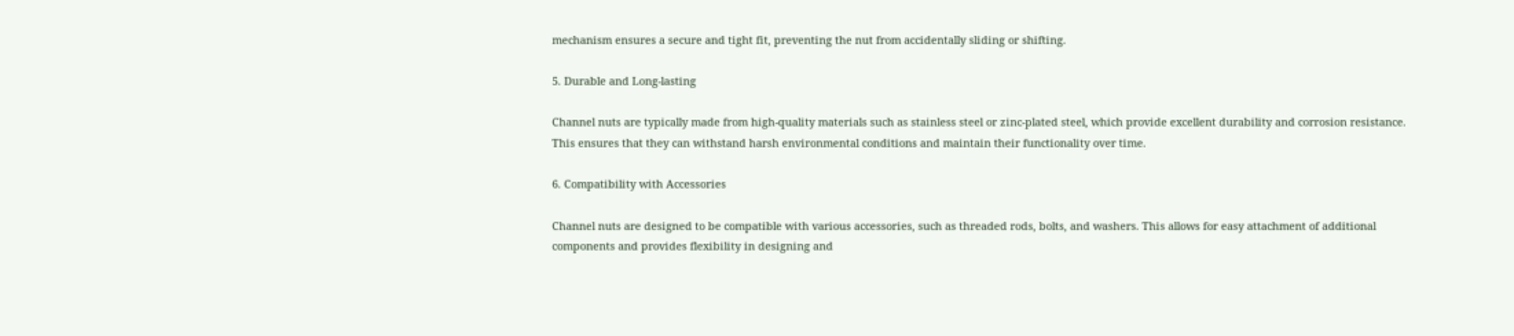mechanism ensures a secure and tight fit, preventing the nut from accidentally sliding or shifting.

5. Durable and Long-lasting

Channel nuts are typically made from high-quality materials such as stainless steel or zinc-plated steel, which provide excellent durability and corrosion resistance. This ensures that they can withstand harsh environmental conditions and maintain their functionality over time.

6. Compatibility with Accessories

Channel nuts are designed to be compatible with various accessories, such as threaded rods, bolts, and washers. This allows for easy attachment of additional components and provides flexibility in designing and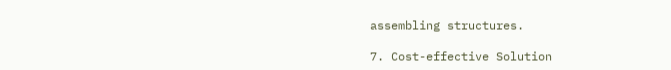assembling structures.

7. Cost-effective Solution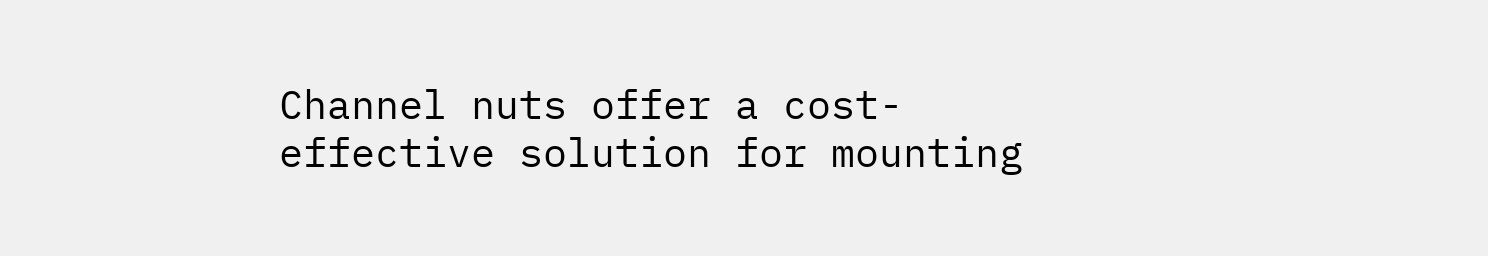Channel nuts offer a cost-effective solution for mounting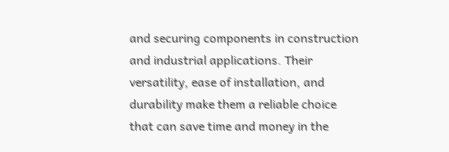and securing components in construction and industrial applications. Their versatility, ease of installation, and durability make them a reliable choice that can save time and money in the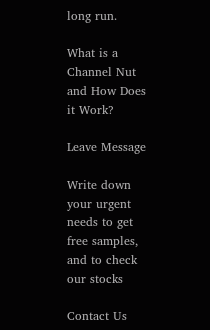long run.

What is a Channel Nut and How Does it Work?

Leave Message

Write down your urgent needs to get free samples, and to check our stocks

Contact Us